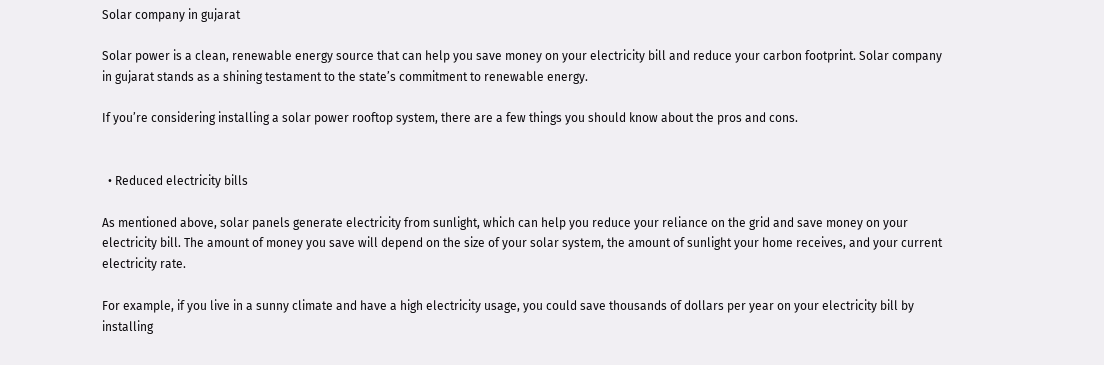Solar company in gujarat

Solar power is a clean, renewable energy source that can help you save money on your electricity bill and reduce your carbon footprint. Solar company in gujarat stands as a shining testament to the state’s commitment to renewable energy.

If you’re considering installing a solar power rooftop system, there are a few things you should know about the pros and cons.


  • Reduced electricity bills

As mentioned above, solar panels generate electricity from sunlight, which can help you reduce your reliance on the grid and save money on your electricity bill. The amount of money you save will depend on the size of your solar system, the amount of sunlight your home receives, and your current electricity rate.

For example, if you live in a sunny climate and have a high electricity usage, you could save thousands of dollars per year on your electricity bill by installing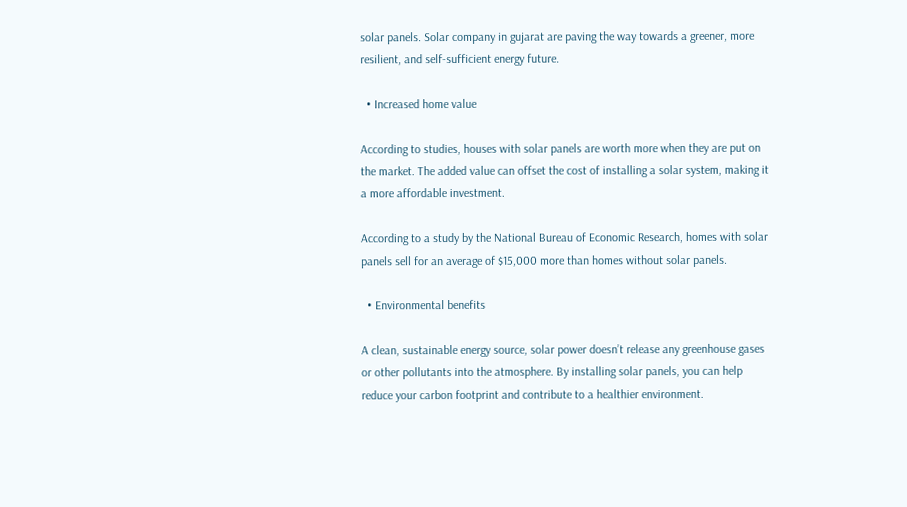solar panels. Solar company in gujarat are paving the way towards a greener, more resilient, and self-sufficient energy future.

  • Increased home value

According to studies, houses with solar panels are worth more when they are put on the market. The added value can offset the cost of installing a solar system, making it a more affordable investment.

According to a study by the National Bureau of Economic Research, homes with solar panels sell for an average of $15,000 more than homes without solar panels.

  • Environmental benefits

A clean, sustainable energy source, solar power doesn’t release any greenhouse gases or other pollutants into the atmosphere. By installing solar panels, you can help reduce your carbon footprint and contribute to a healthier environment.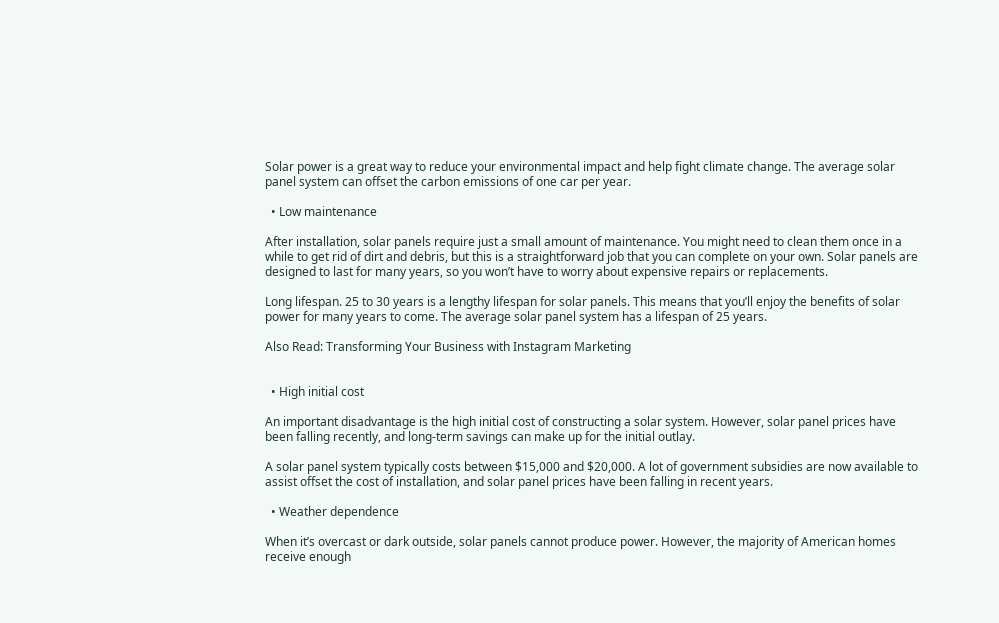Solar power is a great way to reduce your environmental impact and help fight climate change. The average solar panel system can offset the carbon emissions of one car per year.

  • Low maintenance

After installation, solar panels require just a small amount of maintenance. You might need to clean them once in a while to get rid of dirt and debris, but this is a straightforward job that you can complete on your own. Solar panels are designed to last for many years, so you won’t have to worry about expensive repairs or replacements.

Long lifespan. 25 to 30 years is a lengthy lifespan for solar panels. This means that you’ll enjoy the benefits of solar power for many years to come. The average solar panel system has a lifespan of 25 years.

Also Read: Transforming Your Business with Instagram Marketing


  • High initial cost

An important disadvantage is the high initial cost of constructing a solar system. However, solar panel prices have been falling recently, and long-term savings can make up for the initial outlay.

A solar panel system typically costs between $15,000 and $20,000. A lot of government subsidies are now available to assist offset the cost of installation, and solar panel prices have been falling in recent years.

  • Weather dependence

When it’s overcast or dark outside, solar panels cannot produce power. However, the majority of American homes receive enough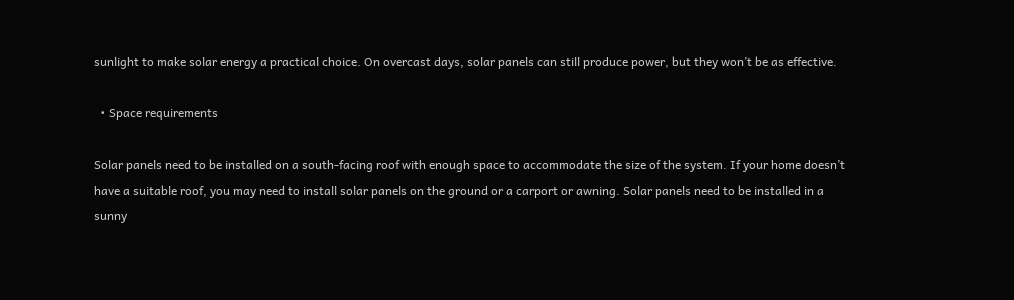sunlight to make solar energy a practical choice. On overcast days, solar panels can still produce power, but they won’t be as effective.

  • Space requirements

Solar panels need to be installed on a south-facing roof with enough space to accommodate the size of the system. If your home doesn’t have a suitable roof, you may need to install solar panels on the ground or a carport or awning. Solar panels need to be installed in a sunny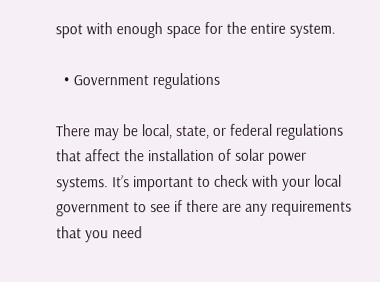spot with enough space for the entire system.

  • Government regulations

There may be local, state, or federal regulations that affect the installation of solar power systems. It’s important to check with your local government to see if there are any requirements that you need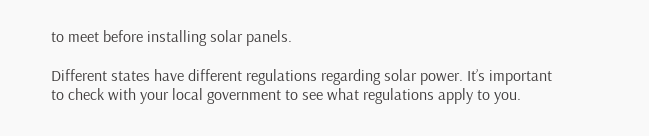to meet before installing solar panels.

Different states have different regulations regarding solar power. It’s important to check with your local government to see what regulations apply to you.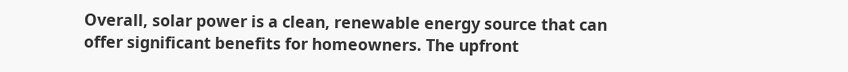Overall, solar power is a clean, renewable energy source that can offer significant benefits for homeowners. The upfront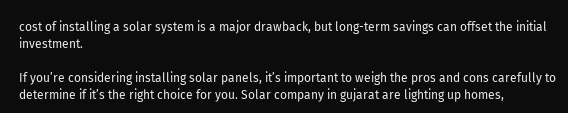cost of installing a solar system is a major drawback, but long-term savings can offset the initial investment.

If you’re considering installing solar panels, it’s important to weigh the pros and cons carefully to determine if it’s the right choice for you. Solar company in gujarat are lighting up homes,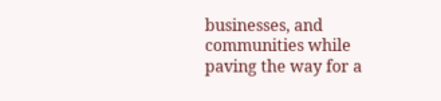businesses, and communities while paving the way for a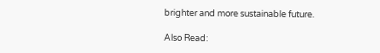brighter and more sustainable future.

Also Read: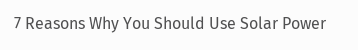7 Reasons Why You Should Use Solar Power